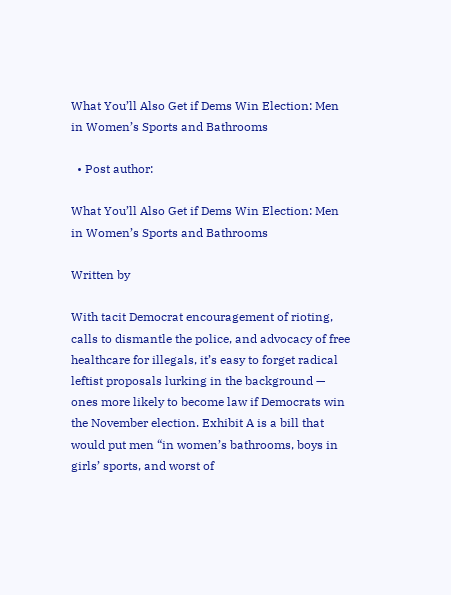What You’ll Also Get if Dems Win Election: Men in Women’s Sports and Bathrooms

  • Post author:

What You’ll Also Get if Dems Win Election: Men in Women’s Sports and Bathrooms

Written by

With tacit Democrat encouragement of rioting, calls to dismantle the police, and advocacy of free healthcare for illegals, it’s easy to forget radical leftist proposals lurking in the background — ones more likely to become law if Democrats win the November election. Exhibit A is a bill that would put men “in women’s bathrooms, boys in girls’ sports, and worst of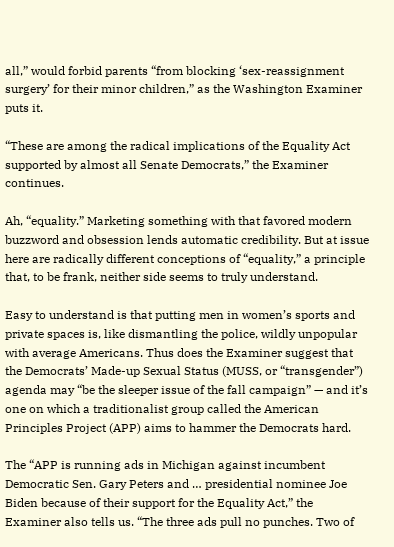all,” would forbid parents “from blocking ‘sex-reassignment surgery’ for their minor children,” as the Washington Examiner puts it.

“These are among the radical implications of the Equality Act supported by almost all Senate Democrats,” the Examiner continues.

Ah, “equality.” Marketing something with that favored modern buzzword and obsession lends automatic credibility. But at issue here are radically different conceptions of “equality,” a principle that, to be frank, neither side seems to truly understand.

Easy to understand is that putting men in women’s sports and private spaces is, like dismantling the police, wildly unpopular with average Americans. Thus does the Examiner suggest that the Democrats’ Made-up Sexual Status (MUSS, or “transgender”) agenda may “be the sleeper issue of the fall campaign” — and it’s one on which a traditionalist group called the American Principles Project (APP) aims to hammer the Democrats hard.

The “APP is running ads in Michigan against incumbent Democratic Sen. Gary Peters and … presidential nominee Joe Biden because of their support for the Equality Act,” the Examiner also tells us. “The three ads pull no punches. Two of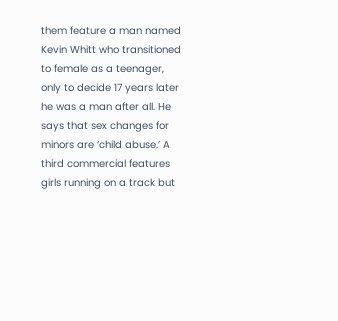them feature a man named Kevin Whitt who transitioned to female as a teenager, only to decide 17 years later he was a man after all. He says that sex changes for minors are ‘child abuse.’ A third commercial features girls running on a track but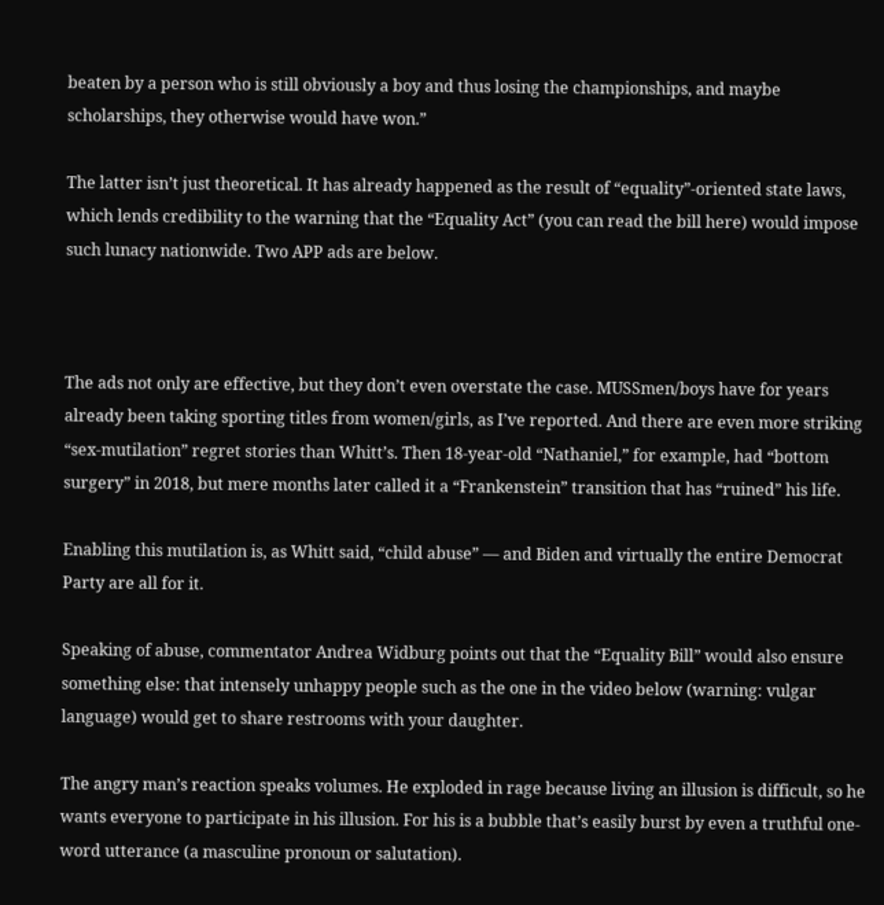beaten by a person who is still obviously a boy and thus losing the championships, and maybe scholarships, they otherwise would have won.”

The latter isn’t just theoretical. It has already happened as the result of “equality”-oriented state laws, which lends credibility to the warning that the “Equality Act” (you can read the bill here) would impose such lunacy nationwide. Two APP ads are below.



The ads not only are effective, but they don’t even overstate the case. MUSSmen/boys have for years already been taking sporting titles from women/girls, as I’ve reported. And there are even more striking “sex-mutilation” regret stories than Whitt’s. Then 18-year-old “Nathaniel,” for example, had “bottom surgery” in 2018, but mere months later called it a “Frankenstein” transition that has “ruined” his life.

Enabling this mutilation is, as Whitt said, “child abuse” — and Biden and virtually the entire Democrat Party are all for it.

Speaking of abuse, commentator Andrea Widburg points out that the “Equality Bill” would also ensure something else: that intensely unhappy people such as the one in the video below (warning: vulgar language) would get to share restrooms with your daughter.

The angry man’s reaction speaks volumes. He exploded in rage because living an illusion is difficult, so he wants everyone to participate in his illusion. For his is a bubble that’s easily burst by even a truthful one-word utterance (a masculine pronoun or salutation).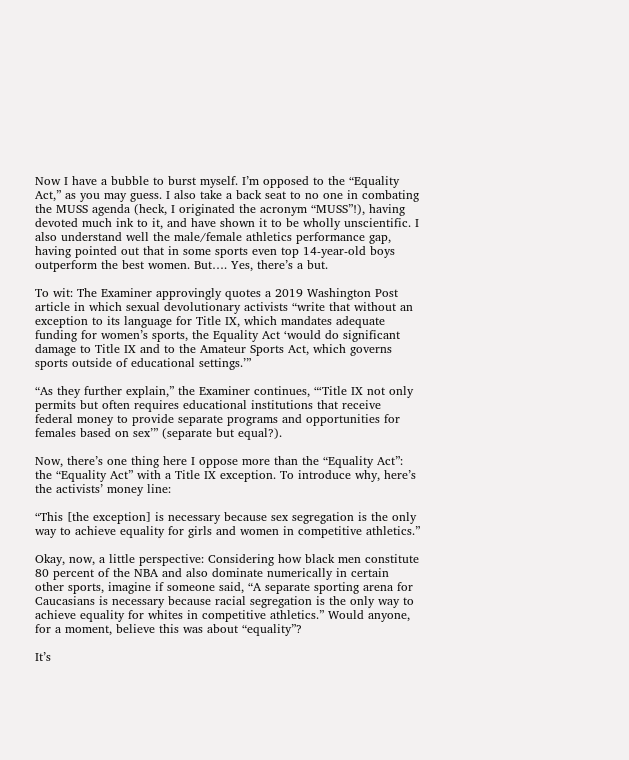Now I have a bubble to burst myself. I’m opposed to the “Equality Act,” as you may guess. I also take a back seat to no one in combating the MUSS agenda (heck, I originated the acronym “MUSS”!), having devoted much ink to it, and have shown it to be wholly unscientific. I also understand well the male/female athletics performance gap, having pointed out that in some sports even top 14-year-old boys outperform the best women. But…. Yes, there’s a but.

To wit: The Examiner approvingly quotes a 2019 Washington Post article in which sexual devolutionary activists “write that without an exception to its language for Title IX, which mandates adequate funding for women’s sports, the Equality Act ‘would do significant damage to Title IX and to the Amateur Sports Act, which governs sports outside of educational settings.’”

“As they further explain,” the Examiner continues, “‘Title IX not only permits but often requires educational institutions that receive federal money to provide separate programs and opportunities for females based on sex’” (separate but equal?).

Now, there’s one thing here I oppose more than the “Equality Act”: the “Equality Act” with a Title IX exception. To introduce why, here’s the activists’ money line:

“This [the exception] is necessary because sex segregation is the only way to achieve equality for girls and women in competitive athletics.”

Okay, now, a little perspective: Considering how black men constitute 80 percent of the NBA and also dominate numerically in certain other sports, imagine if someone said, “A separate sporting arena for Caucasians is necessary because racial segregation is the only way to achieve equality for whites in competitive athletics.” Would anyone, for a moment, believe this was about “equality”?

It’s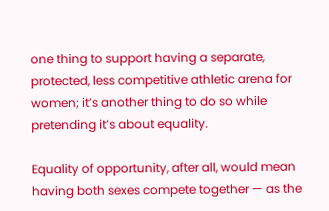one thing to support having a separate, protected, less competitive athletic arena for women; it’s another thing to do so while pretending it’s about equality.

Equality of opportunity, after all, would mean having both sexes compete together — as the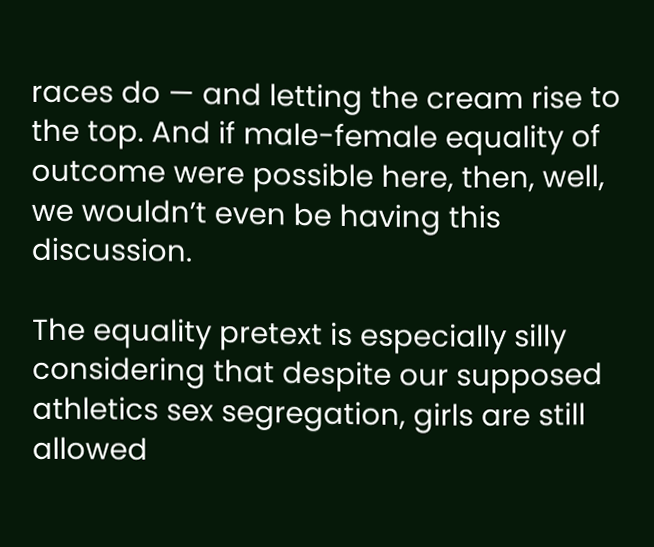races do — and letting the cream rise to the top. And if male-female equality of outcome were possible here, then, well, we wouldn’t even be having this discussion.

The equality pretext is especially silly considering that despite our supposed athletics sex segregation, girls are still allowed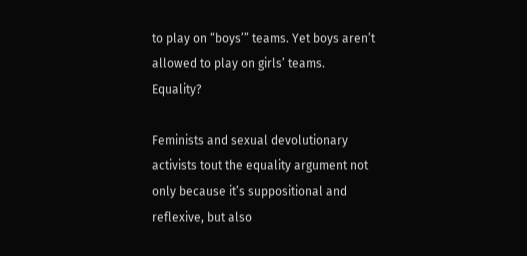to play on “boys’” teams. Yet boys aren’t allowed to play on girls’ teams. Equality?

Feminists and sexual devolutionary activists tout the equality argument not only because it’s suppositional and reflexive, but also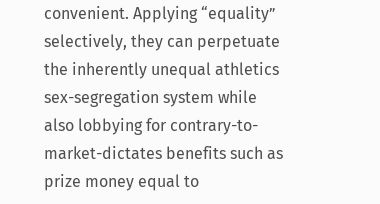convenient. Applying “equality” selectively, they can perpetuate the inherently unequal athletics sex-segregation system while also lobbying for contrary-to-market-dictates benefits such as prize money equal to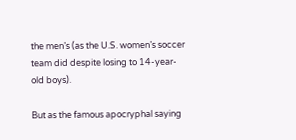the men’s (as the U.S. women’s soccer team did despite losing to 14-year-old boys).

But as the famous apocryphal saying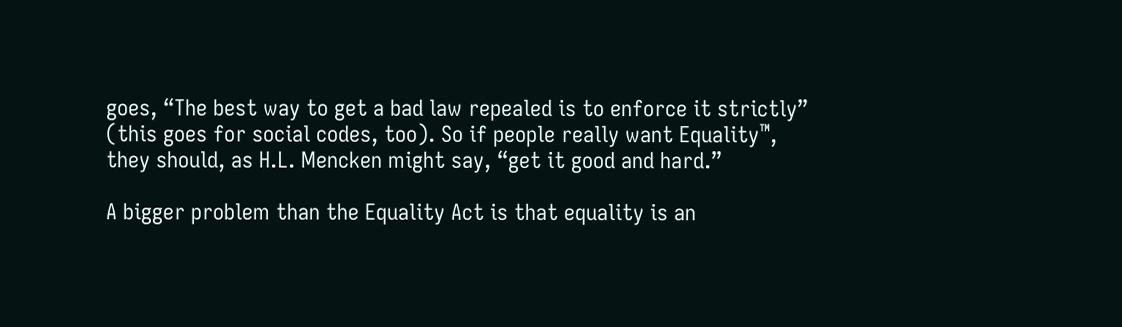goes, “The best way to get a bad law repealed is to enforce it strictly” (this goes for social codes, too). So if people really want Equality™, they should, as H.L. Mencken might say, “get it good and hard.”

A bigger problem than the Equality Act is that equality is an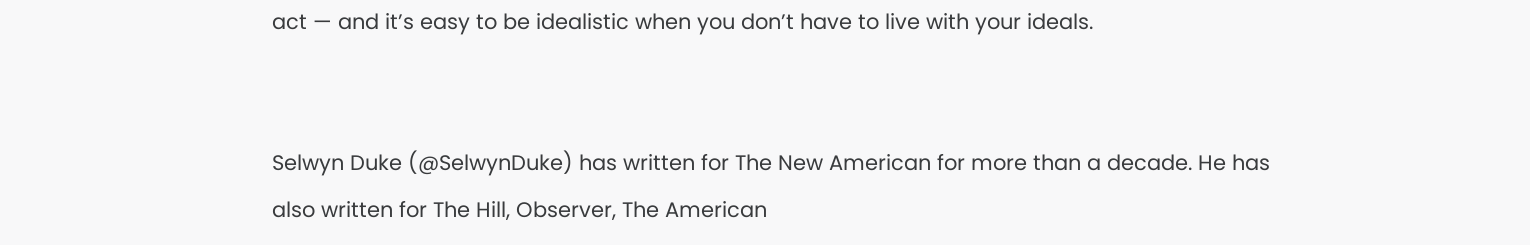act — and it’s easy to be idealistic when you don’t have to live with your ideals.


Selwyn Duke (@SelwynDuke) has written for The New American for more than a decade. He has also written for The Hill, Observer, The American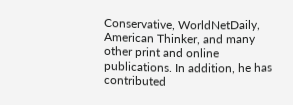Conservative, WorldNetDaily, American Thinker, and many other print and online publications. In addition, he has contributed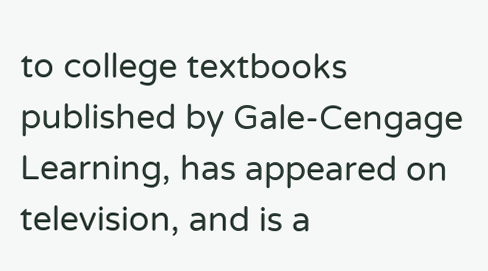to college textbooks published by Gale-Cengage Learning, has appeared on television, and is a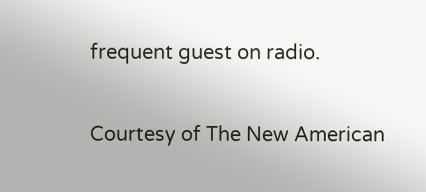frequent guest on radio.

Courtesy of The New American